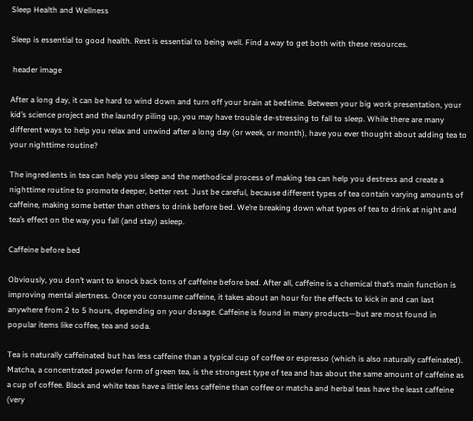Sleep Health and Wellness

Sleep is essential to good health. Rest is essential to being well. Find a way to get both with these resources.

 header image

After a long day, it can be hard to wind down and turn off your brain at bedtime. Between your big work presentation, your kid’s science project and the laundry piling up, you may have trouble de-stressing to fall to sleep. While there are many different ways to help you relax and unwind after a long day (or week, or month), have you ever thought about adding tea to your nighttime routine?

The ingredients in tea can help you sleep and the methodical process of making tea can help you destress and create a nighttime routine to promote deeper, better rest. Just be careful, because different types of tea contain varying amounts of caffeine, making some better than others to drink before bed. We’re breaking down what types of tea to drink at night and tea’s effect on the way you fall (and stay) asleep.

Caffeine before bed

Obviously, you don’t want to knock back tons of caffeine before bed. After all, caffeine is a chemical that’s main function is improving mental alertness. Once you consume caffeine, it takes about an hour for the effects to kick in and can last anywhere from 2 to 5 hours, depending on your dosage. Caffeine is found in many products—but are most found in popular items like coffee, tea and soda.

Tea is naturally caffeinated but has less caffeine than a typical cup of coffee or espresso (which is also naturally caffeinated). Matcha, a concentrated powder form of green tea, is the strongest type of tea and has about the same amount of caffeine as a cup of coffee. Black and white teas have a little less caffeine than coffee or matcha and herbal teas have the least caffeine (very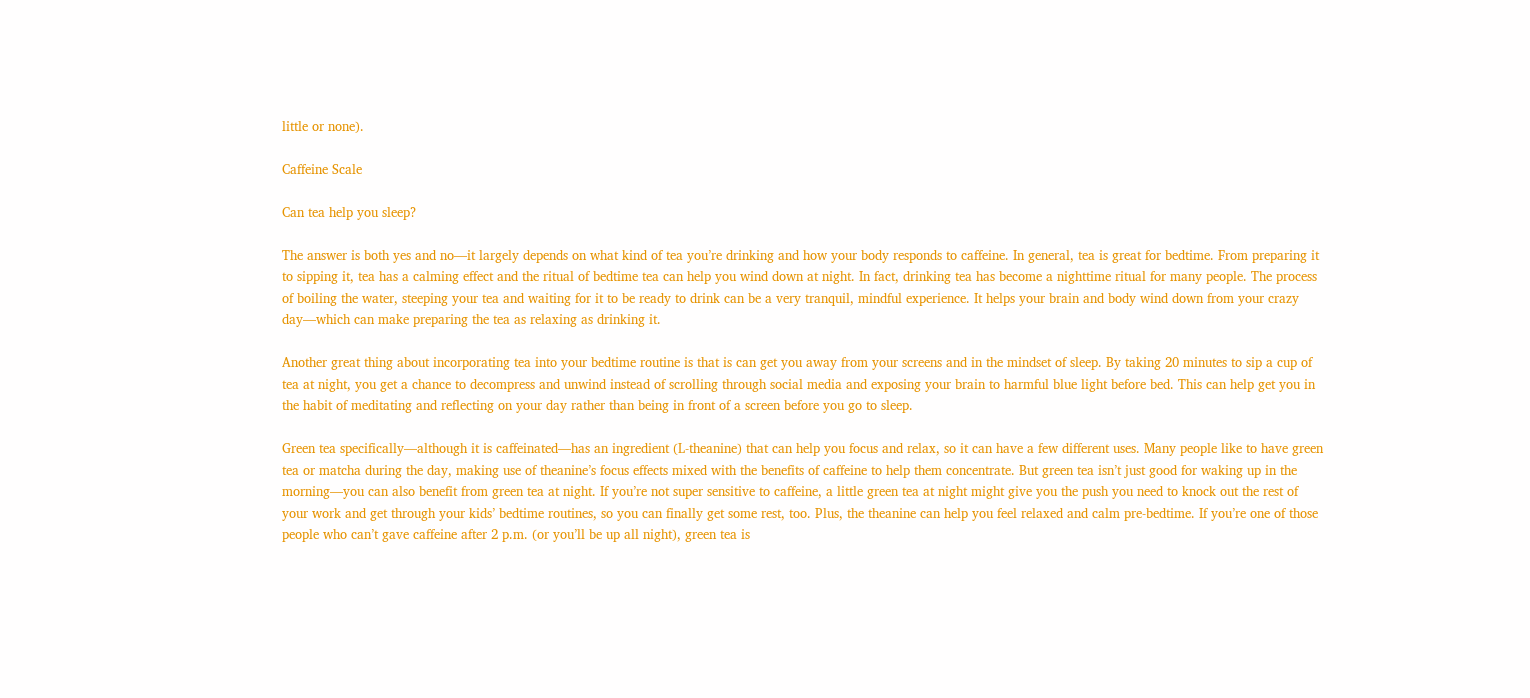little or none).

Caffeine Scale

Can tea help you sleep?

The answer is both yes and no—it largely depends on what kind of tea you’re drinking and how your body responds to caffeine. In general, tea is great for bedtime. From preparing it to sipping it, tea has a calming effect and the ritual of bedtime tea can help you wind down at night. In fact, drinking tea has become a nighttime ritual for many people. The process of boiling the water, steeping your tea and waiting for it to be ready to drink can be a very tranquil, mindful experience. It helps your brain and body wind down from your crazy day—which can make preparing the tea as relaxing as drinking it.

Another great thing about incorporating tea into your bedtime routine is that is can get you away from your screens and in the mindset of sleep. By taking 20 minutes to sip a cup of tea at night, you get a chance to decompress and unwind instead of scrolling through social media and exposing your brain to harmful blue light before bed. This can help get you in the habit of meditating and reflecting on your day rather than being in front of a screen before you go to sleep.

Green tea specifically—although it is caffeinated—has an ingredient (L-theanine) that can help you focus and relax, so it can have a few different uses. Many people like to have green tea or matcha during the day, making use of theanine’s focus effects mixed with the benefits of caffeine to help them concentrate. But green tea isn’t just good for waking up in the morning—you can also benefit from green tea at night. If you’re not super sensitive to caffeine, a little green tea at night might give you the push you need to knock out the rest of your work and get through your kids’ bedtime routines, so you can finally get some rest, too. Plus, the theanine can help you feel relaxed and calm pre-bedtime. If you’re one of those people who can’t gave caffeine after 2 p.m. (or you’ll be up all night), green tea is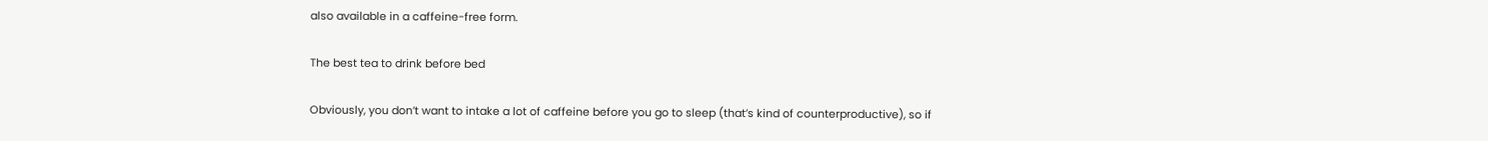also available in a caffeine-free form.

The best tea to drink before bed

Obviously, you don’t want to intake a lot of caffeine before you go to sleep (that’s kind of counterproductive), so if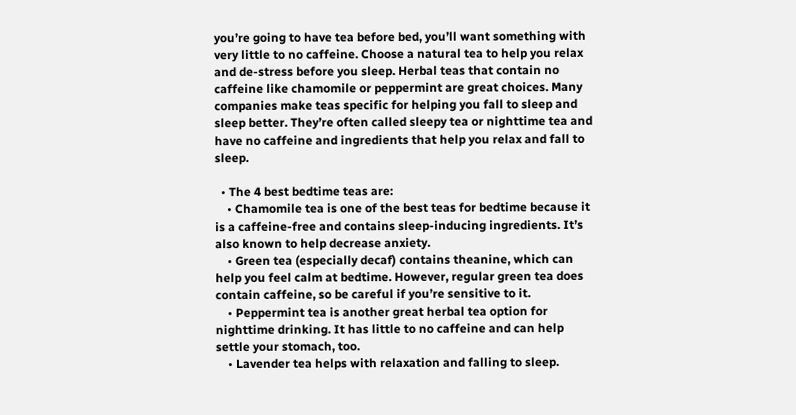you’re going to have tea before bed, you’ll want something with very little to no caffeine. Choose a natural tea to help you relax and de-stress before you sleep. Herbal teas that contain no caffeine like chamomile or peppermint are great choices. Many companies make teas specific for helping you fall to sleep and sleep better. They’re often called sleepy tea or nighttime tea and have no caffeine and ingredients that help you relax and fall to sleep.

  • The 4 best bedtime teas are:
    • Chamomile tea is one of the best teas for bedtime because it is a caffeine-free and contains sleep-inducing ingredients. It’s also known to help decrease anxiety.
    • Green tea (especially decaf) contains theanine, which can help you feel calm at bedtime. However, regular green tea does contain caffeine, so be careful if you’re sensitive to it.
    • Peppermint tea is another great herbal tea option for nighttime drinking. It has little to no caffeine and can help settle your stomach, too.
    • Lavender tea helps with relaxation and falling to sleep.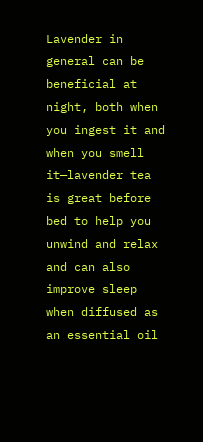Lavender in general can be beneficial at night, both when you ingest it and when you smell it—lavender tea is great before bed to help you unwind and relax and can also improve sleep when diffused as an essential oil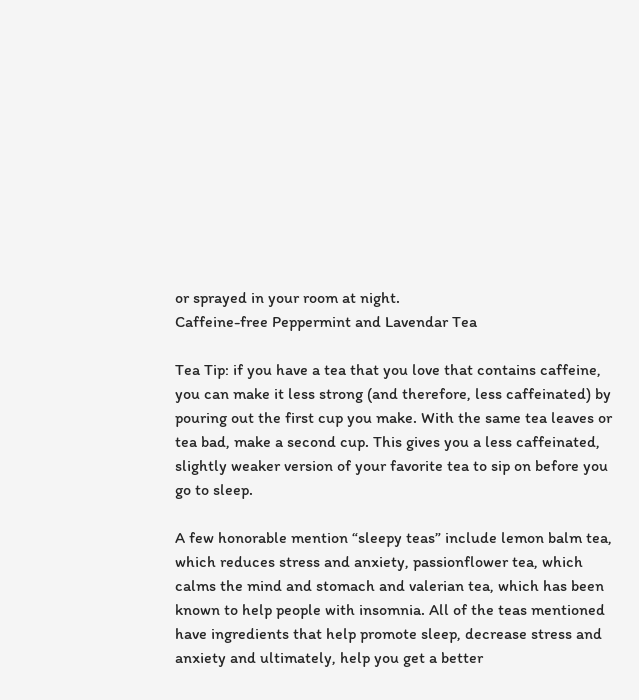or sprayed in your room at night.
Caffeine-free Peppermint and Lavendar Tea

Tea Tip: if you have a tea that you love that contains caffeine, you can make it less strong (and therefore, less caffeinated) by pouring out the first cup you make. With the same tea leaves or tea bad, make a second cup. This gives you a less caffeinated, slightly weaker version of your favorite tea to sip on before you go to sleep.

A few honorable mention “sleepy teas” include lemon balm tea, which reduces stress and anxiety, passionflower tea, which calms the mind and stomach and valerian tea, which has been known to help people with insomnia. All of the teas mentioned have ingredients that help promote sleep, decrease stress and anxiety and ultimately, help you get a better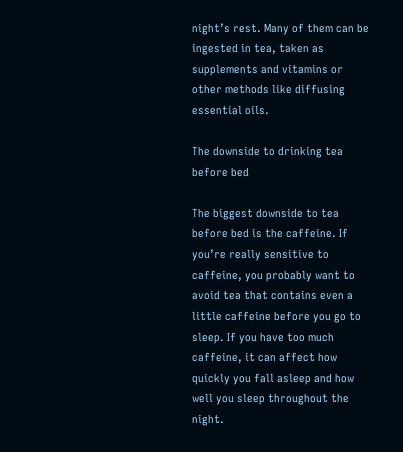night’s rest. Many of them can be ingested in tea, taken as supplements and vitamins or other methods like diffusing essential oils.

The downside to drinking tea before bed

The biggest downside to tea before bed is the caffeine. If you’re really sensitive to caffeine, you probably want to avoid tea that contains even a little caffeine before you go to sleep. If you have too much caffeine, it can affect how quickly you fall asleep and how well you sleep throughout the night.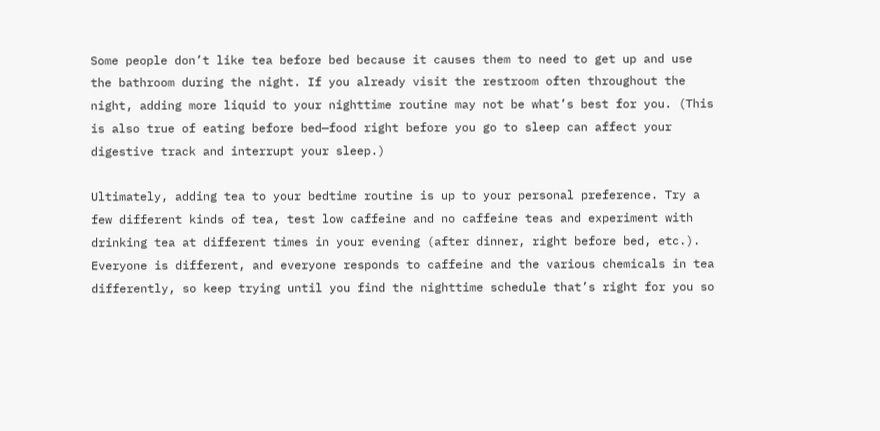Some people don’t like tea before bed because it causes them to need to get up and use the bathroom during the night. If you already visit the restroom often throughout the night, adding more liquid to your nighttime routine may not be what’s best for you. (This is also true of eating before bed—food right before you go to sleep can affect your digestive track and interrupt your sleep.)

Ultimately, adding tea to your bedtime routine is up to your personal preference. Try a few different kinds of tea, test low caffeine and no caffeine teas and experiment with drinking tea at different times in your evening (after dinner, right before bed, etc.). Everyone is different, and everyone responds to caffeine and the various chemicals in tea differently, so keep trying until you find the nighttime schedule that’s right for you so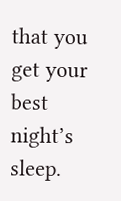that you get your best night’s sleep.